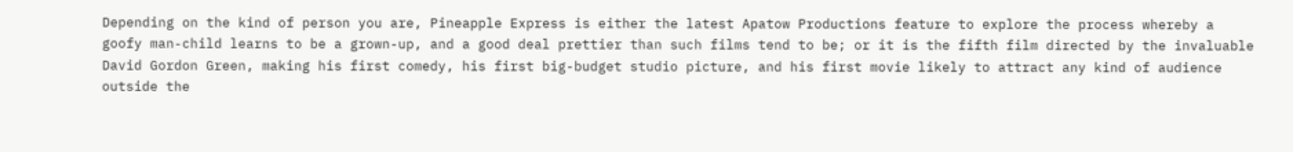Depending on the kind of person you are, Pineapple Express is either the latest Apatow Productions feature to explore the process whereby a goofy man-child learns to be a grown-up, and a good deal prettier than such films tend to be; or it is the fifth film directed by the invaluable David Gordon Green, making his first comedy, his first big-budget studio picture, and his first movie likely to attract any kind of audience outside the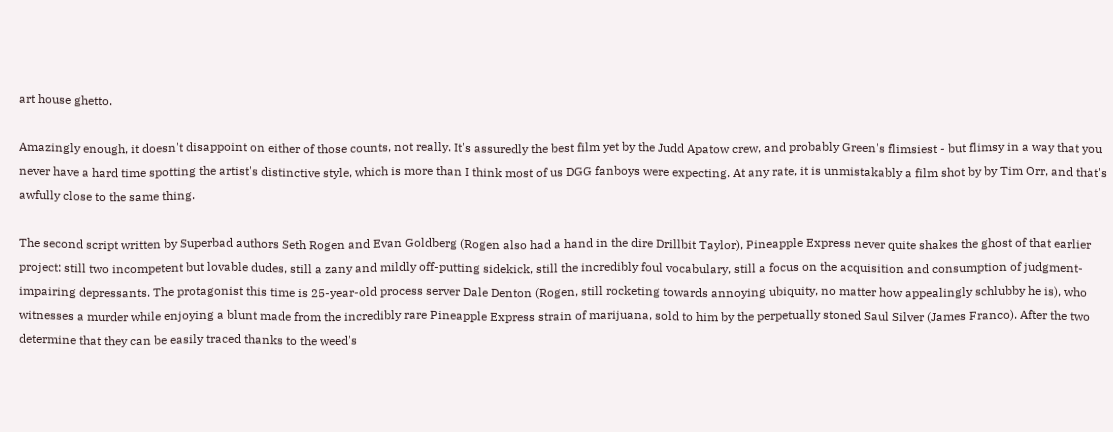art house ghetto.

Amazingly enough, it doesn't disappoint on either of those counts, not really. It's assuredly the best film yet by the Judd Apatow crew, and probably Green's flimsiest - but flimsy in a way that you never have a hard time spotting the artist's distinctive style, which is more than I think most of us DGG fanboys were expecting. At any rate, it is unmistakably a film shot by by Tim Orr, and that's awfully close to the same thing.

The second script written by Superbad authors Seth Rogen and Evan Goldberg (Rogen also had a hand in the dire Drillbit Taylor), Pineapple Express never quite shakes the ghost of that earlier project: still two incompetent but lovable dudes, still a zany and mildly off-putting sidekick, still the incredibly foul vocabulary, still a focus on the acquisition and consumption of judgment-impairing depressants. The protagonist this time is 25-year-old process server Dale Denton (Rogen, still rocketing towards annoying ubiquity, no matter how appealingly schlubby he is), who witnesses a murder while enjoying a blunt made from the incredibly rare Pineapple Express strain of marijuana, sold to him by the perpetually stoned Saul Silver (James Franco). After the two determine that they can be easily traced thanks to the weed's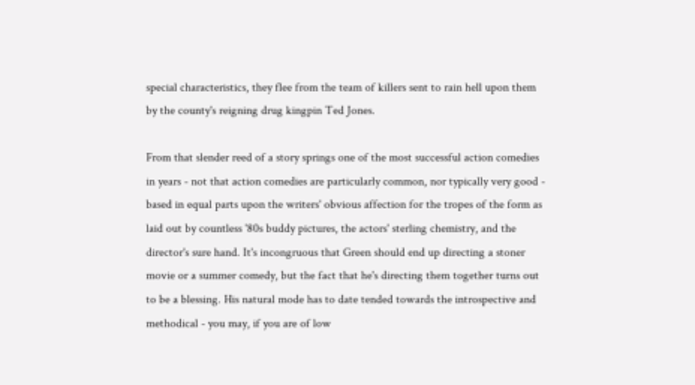special characteristics, they flee from the team of killers sent to rain hell upon them by the county's reigning drug kingpin Ted Jones.

From that slender reed of a story springs one of the most successful action comedies in years - not that action comedies are particularly common, nor typically very good - based in equal parts upon the writers' obvious affection for the tropes of the form as laid out by countless '80s buddy pictures, the actors' sterling chemistry, and the director's sure hand. It's incongruous that Green should end up directing a stoner movie or a summer comedy, but the fact that he's directing them together turns out to be a blessing. His natural mode has to date tended towards the introspective and methodical - you may, if you are of low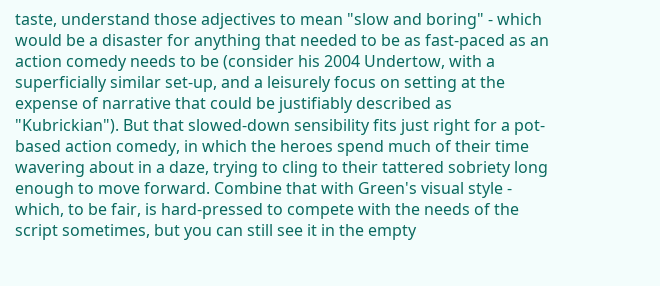taste, understand those adjectives to mean "slow and boring" - which would be a disaster for anything that needed to be as fast-paced as an action comedy needs to be (consider his 2004 Undertow, with a superficially similar set-up, and a leisurely focus on setting at the expense of narrative that could be justifiably described as "Kubrickian"). But that slowed-down sensibility fits just right for a pot-based action comedy, in which the heroes spend much of their time wavering about in a daze, trying to cling to their tattered sobriety long enough to move forward. Combine that with Green's visual style - which, to be fair, is hard-pressed to compete with the needs of the script sometimes, but you can still see it in the empty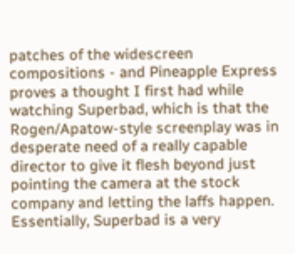patches of the widescreen compositions - and Pineapple Express proves a thought I first had while watching Superbad, which is that the Rogen/Apatow-style screenplay was in desperate need of a really capable director to give it flesh beyond just pointing the camera at the stock company and letting the laffs happen. Essentially, Superbad is a very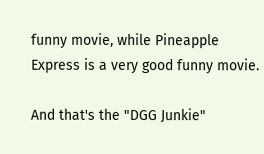funny movie, while Pineapple Express is a very good funny movie.

And that's the "DGG Junkie"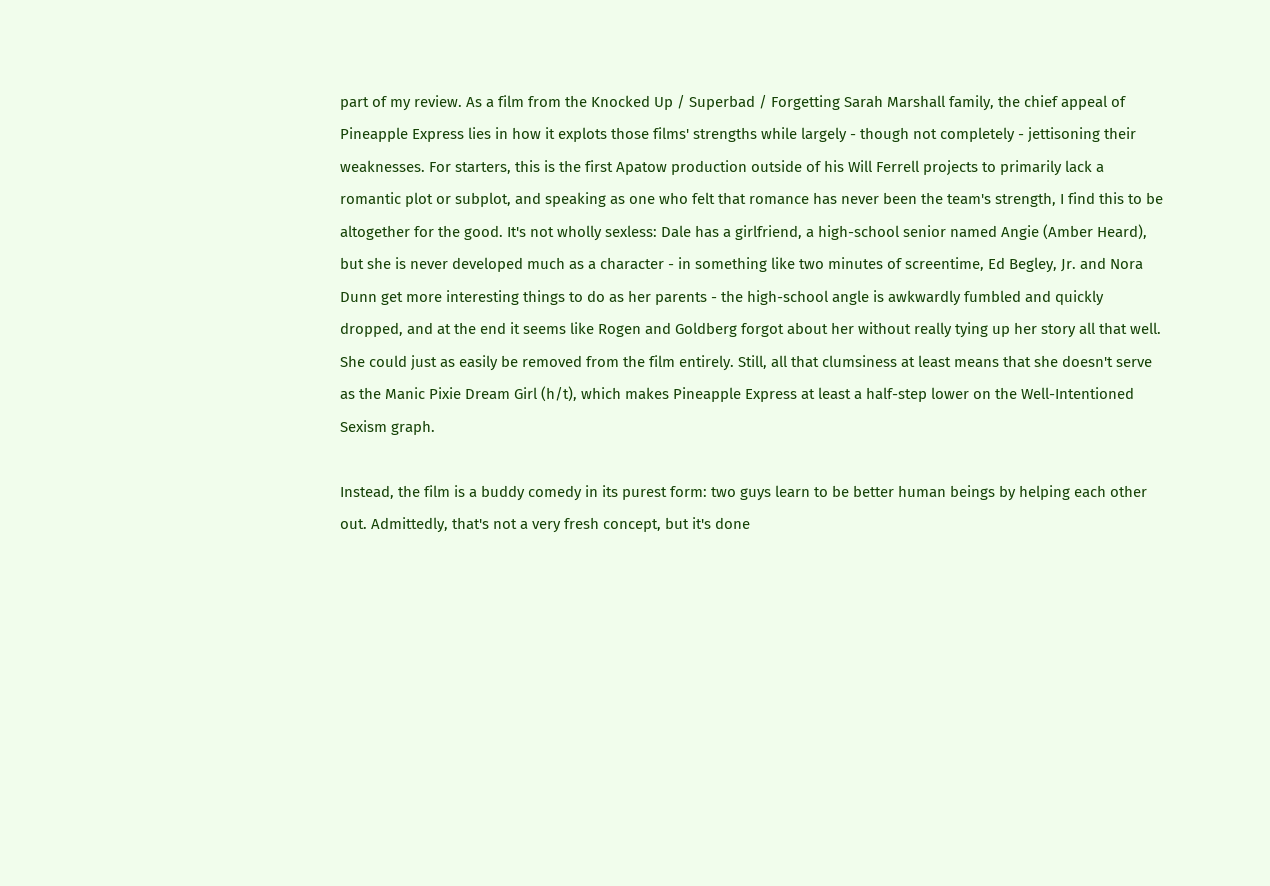part of my review. As a film from the Knocked Up / Superbad / Forgetting Sarah Marshall family, the chief appeal of Pineapple Express lies in how it explots those films' strengths while largely - though not completely - jettisoning their weaknesses. For starters, this is the first Apatow production outside of his Will Ferrell projects to primarily lack a romantic plot or subplot, and speaking as one who felt that romance has never been the team's strength, I find this to be altogether for the good. It's not wholly sexless: Dale has a girlfriend, a high-school senior named Angie (Amber Heard), but she is never developed much as a character - in something like two minutes of screentime, Ed Begley, Jr. and Nora Dunn get more interesting things to do as her parents - the high-school angle is awkwardly fumbled and quickly dropped, and at the end it seems like Rogen and Goldberg forgot about her without really tying up her story all that well. She could just as easily be removed from the film entirely. Still, all that clumsiness at least means that she doesn't serve as the Manic Pixie Dream Girl (h/t), which makes Pineapple Express at least a half-step lower on the Well-Intentioned Sexism graph.

Instead, the film is a buddy comedy in its purest form: two guys learn to be better human beings by helping each other out. Admittedly, that's not a very fresh concept, but it's done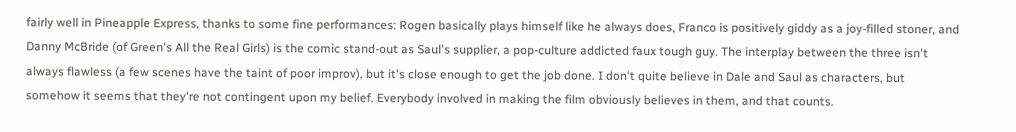fairly well in Pineapple Express, thanks to some fine performances: Rogen basically plays himself like he always does, Franco is positively giddy as a joy-filled stoner, and Danny McBride (of Green's All the Real Girls) is the comic stand-out as Saul's supplier, a pop-culture addicted faux tough guy. The interplay between the three isn't always flawless (a few scenes have the taint of poor improv), but it's close enough to get the job done. I don't quite believe in Dale and Saul as characters, but somehow it seems that they're not contingent upon my belief. Everybody involved in making the film obviously believes in them, and that counts.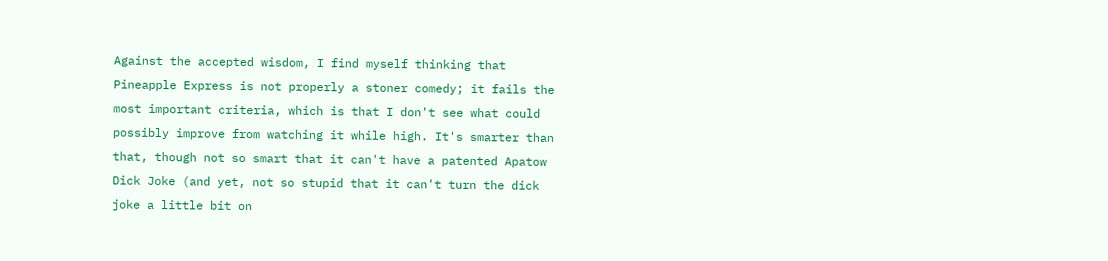Against the accepted wisdom, I find myself thinking that Pineapple Express is not properly a stoner comedy; it fails the most important criteria, which is that I don't see what could possibly improve from watching it while high. It's smarter than that, though not so smart that it can't have a patented Apatow Dick Joke (and yet, not so stupid that it can't turn the dick joke a little bit on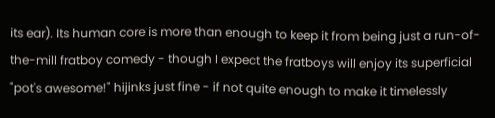its ear). Its human core is more than enough to keep it from being just a run-of-the-mill fratboy comedy - though I expect the fratboys will enjoy its superficial "pot's awesome!" hijinks just fine - if not quite enough to make it timelessly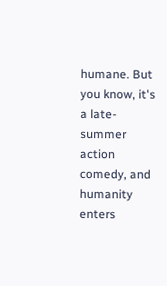humane. But you know, it's a late-summer action comedy, and humanity enters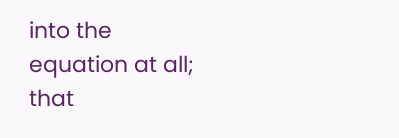into the equation at all; that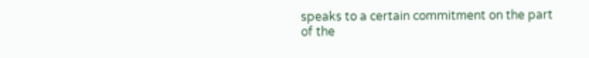speaks to a certain commitment on the part of the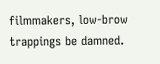filmmakers, low-brow trappings be damned.